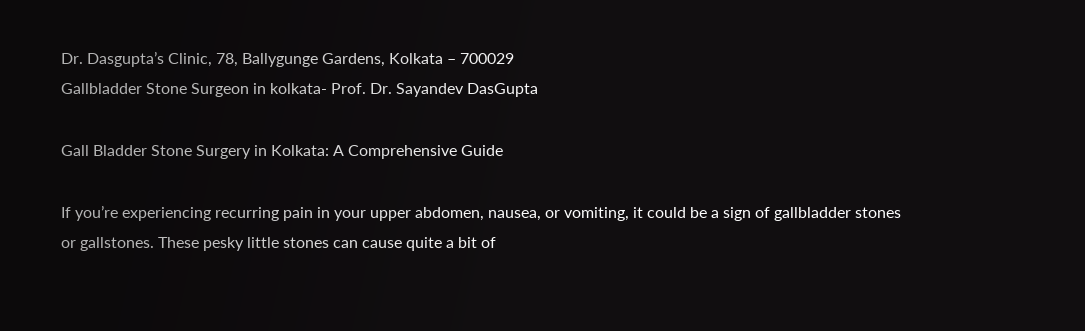Dr. Dasgupta’s Clinic, 78, Ballygunge Gardens, Kolkata – 700029
Gallbladder Stone Surgeon in kolkata- Prof. Dr. Sayandev DasGupta

Gall Bladder Stone Surgery in Kolkata: A Comprehensive Guide

If you’re experiencing recurring pain in your upper abdomen, nausea, or vomiting, it could be a sign of gallbladder stones or gallstones. These pesky little stones can cause quite a bit of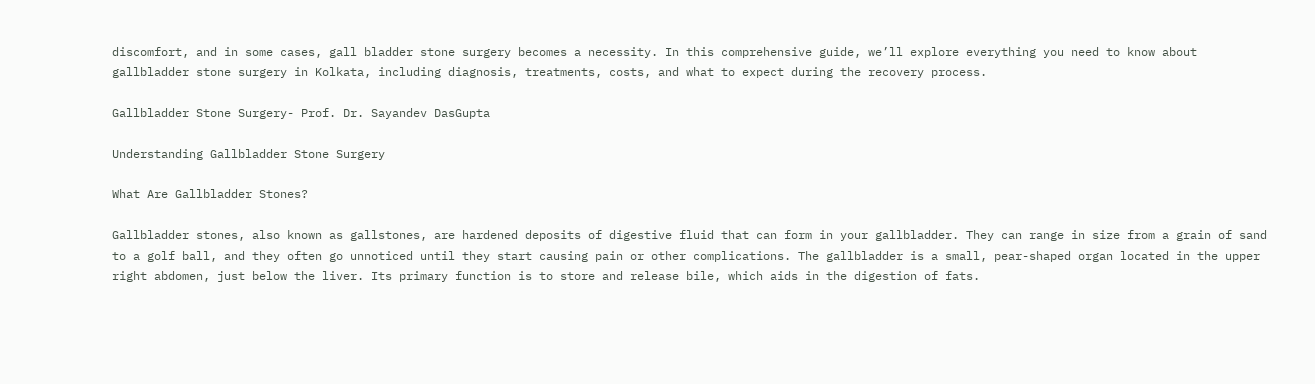discomfort, and in some cases, gall bladder stone surgery becomes a necessity. In this comprehensive guide, we’ll explore everything you need to know about gallbladder stone surgery in Kolkata, including diagnosis, treatments, costs, and what to expect during the recovery process.

Gallbladder Stone Surgery- Prof. Dr. Sayandev DasGupta

Understanding Gallbladder Stone Surgery

What Are Gallbladder Stones?

Gallbladder stones, also known as gallstones, are hardened deposits of digestive fluid that can form in your gallbladder. They can range in size from a grain of sand to a golf ball, and they often go unnoticed until they start causing pain or other complications. The gallbladder is a small, pear-shaped organ located in the upper right abdomen, just below the liver. Its primary function is to store and release bile, which aids in the digestion of fats.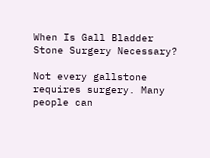When Is Gall Bladder Stone Surgery Necessary?

Not every gallstone requires surgery. Many people can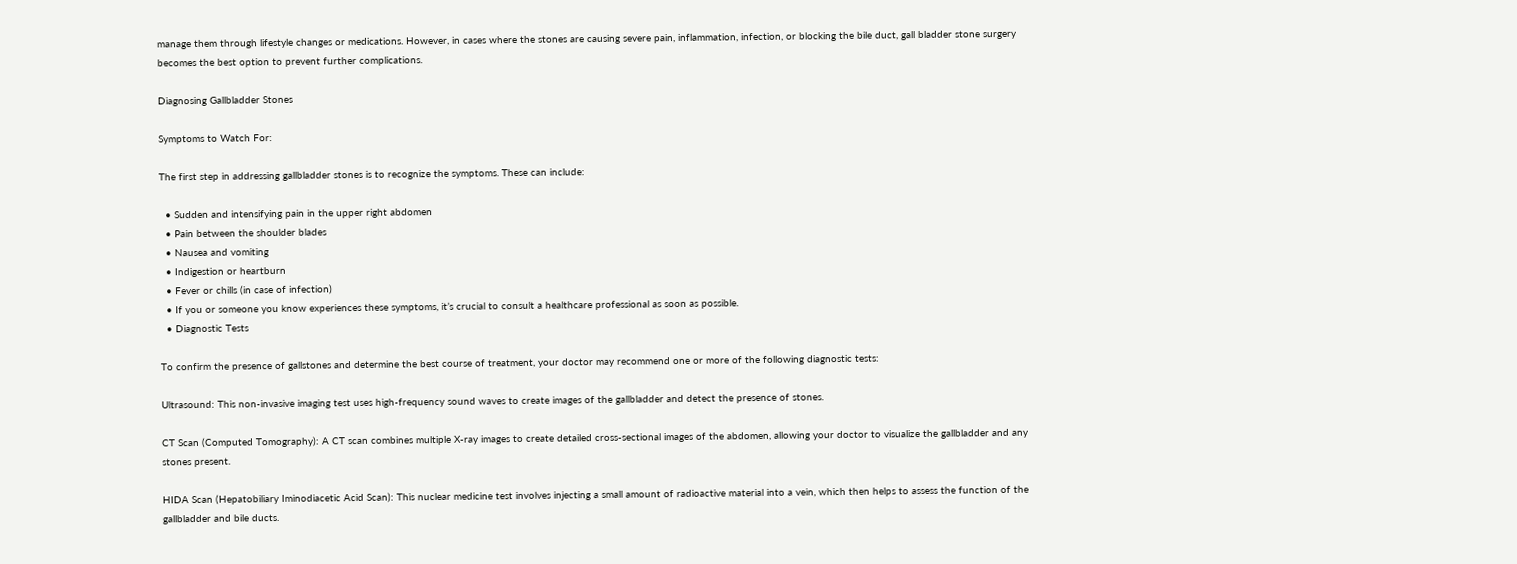manage them through lifestyle changes or medications. However, in cases where the stones are causing severe pain, inflammation, infection, or blocking the bile duct, gall bladder stone surgery becomes the best option to prevent further complications.

Diagnosing Gallbladder Stones

Symptoms to Watch For:

The first step in addressing gallbladder stones is to recognize the symptoms. These can include:

  • Sudden and intensifying pain in the upper right abdomen
  • Pain between the shoulder blades
  • Nausea and vomiting
  • Indigestion or heartburn
  • Fever or chills (in case of infection)
  • If you or someone you know experiences these symptoms, it’s crucial to consult a healthcare professional as soon as possible.
  • Diagnostic Tests

To confirm the presence of gallstones and determine the best course of treatment, your doctor may recommend one or more of the following diagnostic tests:

Ultrasound: This non-invasive imaging test uses high-frequency sound waves to create images of the gallbladder and detect the presence of stones.

CT Scan (Computed Tomography): A CT scan combines multiple X-ray images to create detailed cross-sectional images of the abdomen, allowing your doctor to visualize the gallbladder and any stones present.

HIDA Scan (Hepatobiliary Iminodiacetic Acid Scan): This nuclear medicine test involves injecting a small amount of radioactive material into a vein, which then helps to assess the function of the gallbladder and bile ducts.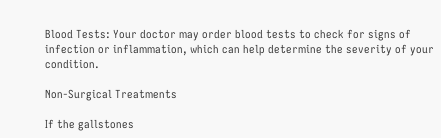Blood Tests: Your doctor may order blood tests to check for signs of infection or inflammation, which can help determine the severity of your condition.

Non-Surgical Treatments

If the gallstones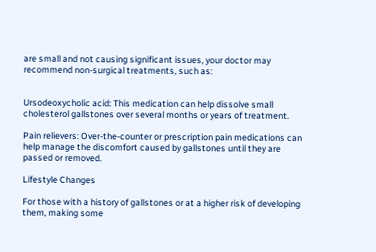are small and not causing significant issues, your doctor may recommend non-surgical treatments, such as:


Ursodeoxycholic acid: This medication can help dissolve small cholesterol gallstones over several months or years of treatment.

Pain relievers: Over-the-counter or prescription pain medications can help manage the discomfort caused by gallstones until they are passed or removed.

Lifestyle Changes

For those with a history of gallstones or at a higher risk of developing them, making some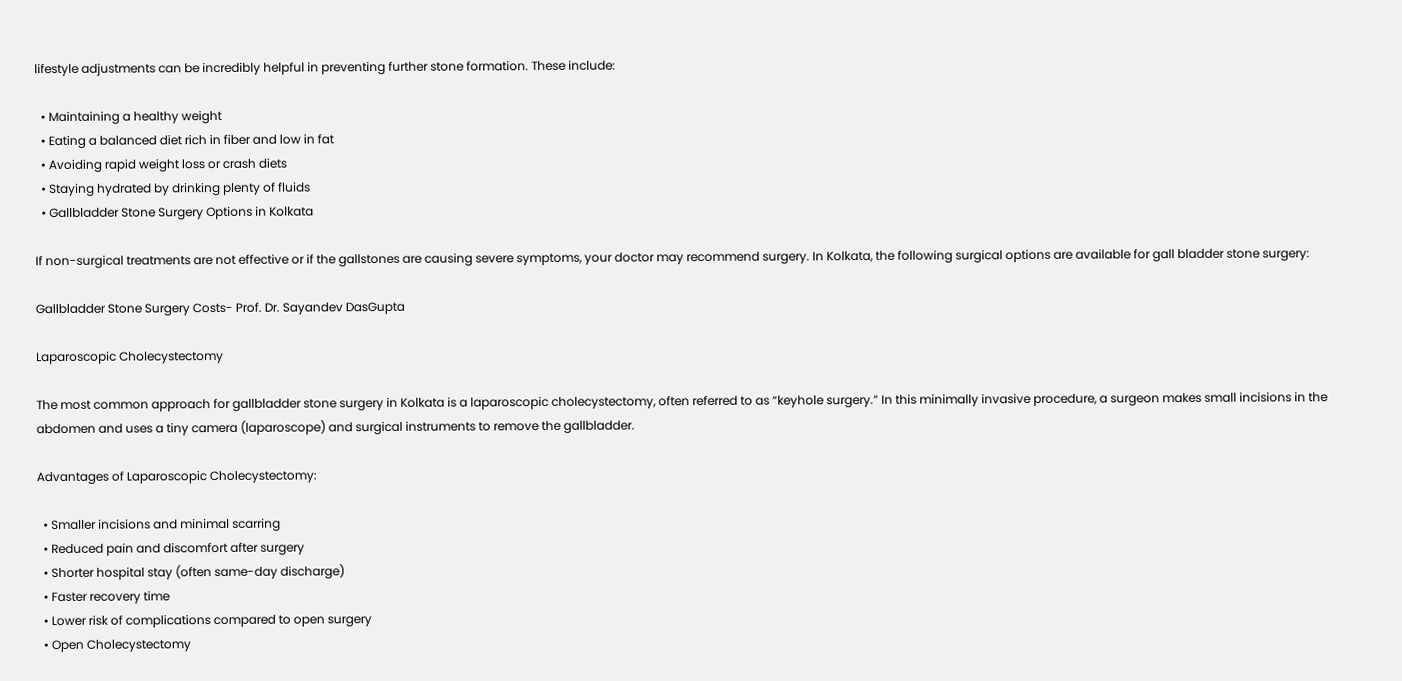lifestyle adjustments can be incredibly helpful in preventing further stone formation. These include:

  • Maintaining a healthy weight
  • Eating a balanced diet rich in fiber and low in fat
  • Avoiding rapid weight loss or crash diets
  • Staying hydrated by drinking plenty of fluids
  • Gallbladder Stone Surgery Options in Kolkata

If non-surgical treatments are not effective or if the gallstones are causing severe symptoms, your doctor may recommend surgery. In Kolkata, the following surgical options are available for gall bladder stone surgery:

Gallbladder Stone Surgery Costs- Prof. Dr. Sayandev DasGupta

Laparoscopic Cholecystectomy

The most common approach for gallbladder stone surgery in Kolkata is a laparoscopic cholecystectomy, often referred to as “keyhole surgery.” In this minimally invasive procedure, a surgeon makes small incisions in the abdomen and uses a tiny camera (laparoscope) and surgical instruments to remove the gallbladder.

Advantages of Laparoscopic Cholecystectomy:

  • Smaller incisions and minimal scarring
  • Reduced pain and discomfort after surgery
  • Shorter hospital stay (often same-day discharge)
  • Faster recovery time
  • Lower risk of complications compared to open surgery
  • Open Cholecystectomy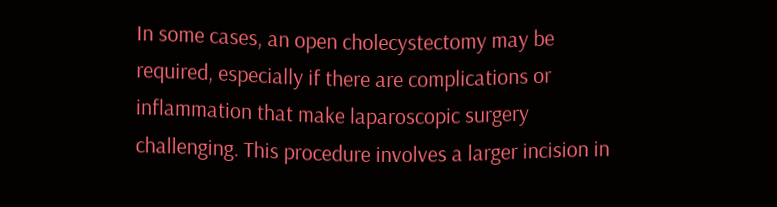In some cases, an open cholecystectomy may be required, especially if there are complications or inflammation that make laparoscopic surgery challenging. This procedure involves a larger incision in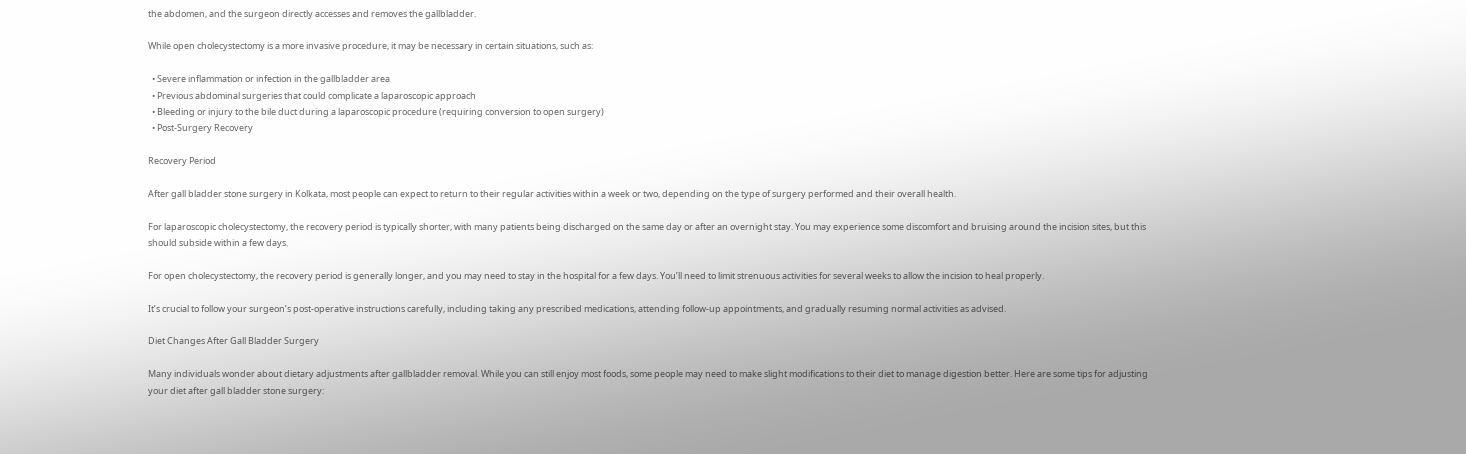the abdomen, and the surgeon directly accesses and removes the gallbladder.

While open cholecystectomy is a more invasive procedure, it may be necessary in certain situations, such as:

  • Severe inflammation or infection in the gallbladder area
  • Previous abdominal surgeries that could complicate a laparoscopic approach
  • Bleeding or injury to the bile duct during a laparoscopic procedure (requiring conversion to open surgery)
  • Post-Surgery Recovery

Recovery Period

After gall bladder stone surgery in Kolkata, most people can expect to return to their regular activities within a week or two, depending on the type of surgery performed and their overall health.

For laparoscopic cholecystectomy, the recovery period is typically shorter, with many patients being discharged on the same day or after an overnight stay. You may experience some discomfort and bruising around the incision sites, but this should subside within a few days.

For open cholecystectomy, the recovery period is generally longer, and you may need to stay in the hospital for a few days. You’ll need to limit strenuous activities for several weeks to allow the incision to heal properly.

It’s crucial to follow your surgeon’s post-operative instructions carefully, including taking any prescribed medications, attending follow-up appointments, and gradually resuming normal activities as advised.

Diet Changes After Gall Bladder Surgery

Many individuals wonder about dietary adjustments after gallbladder removal. While you can still enjoy most foods, some people may need to make slight modifications to their diet to manage digestion better. Here are some tips for adjusting your diet after gall bladder stone surgery: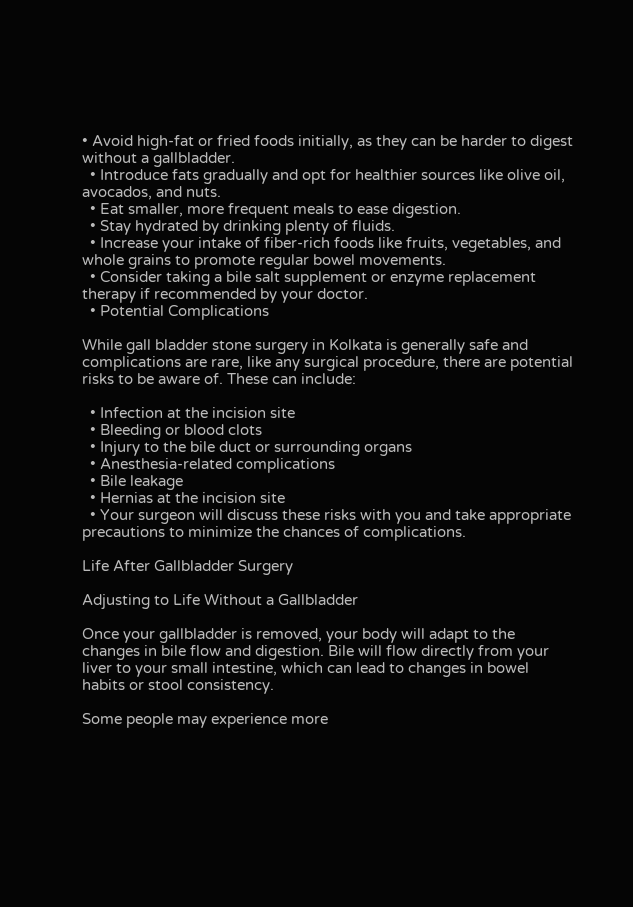• Avoid high-fat or fried foods initially, as they can be harder to digest without a gallbladder.
  • Introduce fats gradually and opt for healthier sources like olive oil, avocados, and nuts.
  • Eat smaller, more frequent meals to ease digestion.
  • Stay hydrated by drinking plenty of fluids.
  • Increase your intake of fiber-rich foods like fruits, vegetables, and whole grains to promote regular bowel movements.
  • Consider taking a bile salt supplement or enzyme replacement therapy if recommended by your doctor.
  • Potential Complications

While gall bladder stone surgery in Kolkata is generally safe and complications are rare, like any surgical procedure, there are potential risks to be aware of. These can include:

  • Infection at the incision site
  • Bleeding or blood clots
  • Injury to the bile duct or surrounding organs
  • Anesthesia-related complications
  • Bile leakage
  • Hernias at the incision site
  • Your surgeon will discuss these risks with you and take appropriate precautions to minimize the chances of complications.

Life After Gallbladder Surgery

Adjusting to Life Without a Gallbladder

Once your gallbladder is removed, your body will adapt to the changes in bile flow and digestion. Bile will flow directly from your liver to your small intestine, which can lead to changes in bowel habits or stool consistency.

Some people may experience more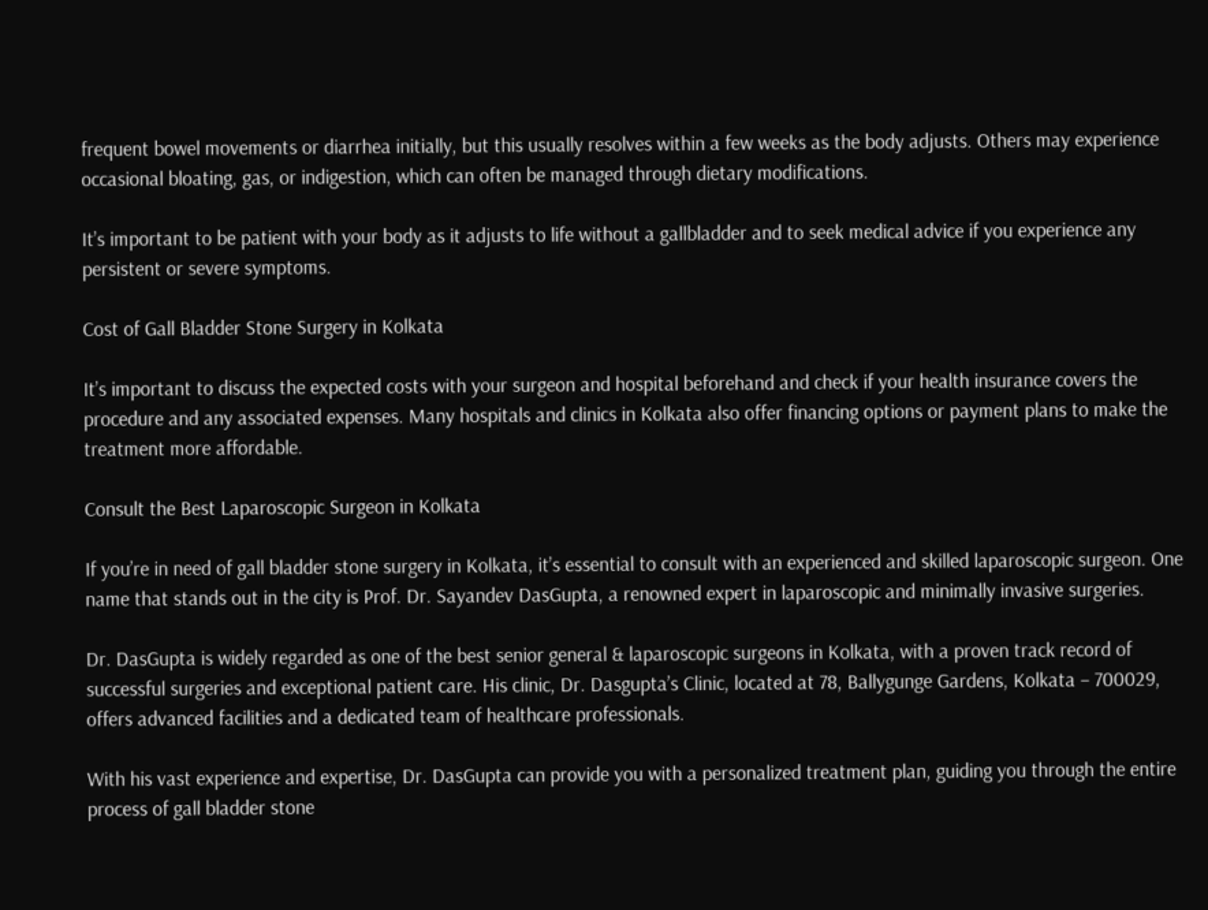frequent bowel movements or diarrhea initially, but this usually resolves within a few weeks as the body adjusts. Others may experience occasional bloating, gas, or indigestion, which can often be managed through dietary modifications.

It’s important to be patient with your body as it adjusts to life without a gallbladder and to seek medical advice if you experience any persistent or severe symptoms.

Cost of Gall Bladder Stone Surgery in Kolkata

It’s important to discuss the expected costs with your surgeon and hospital beforehand and check if your health insurance covers the procedure and any associated expenses. Many hospitals and clinics in Kolkata also offer financing options or payment plans to make the treatment more affordable.

Consult the Best Laparoscopic Surgeon in Kolkata

If you’re in need of gall bladder stone surgery in Kolkata, it’s essential to consult with an experienced and skilled laparoscopic surgeon. One name that stands out in the city is Prof. Dr. Sayandev DasGupta, a renowned expert in laparoscopic and minimally invasive surgeries.

Dr. DasGupta is widely regarded as one of the best senior general & laparoscopic surgeons in Kolkata, with a proven track record of successful surgeries and exceptional patient care. His clinic, Dr. Dasgupta’s Clinic, located at 78, Ballygunge Gardens, Kolkata – 700029, offers advanced facilities and a dedicated team of healthcare professionals.

With his vast experience and expertise, Dr. DasGupta can provide you with a personalized treatment plan, guiding you through the entire process of gall bladder stone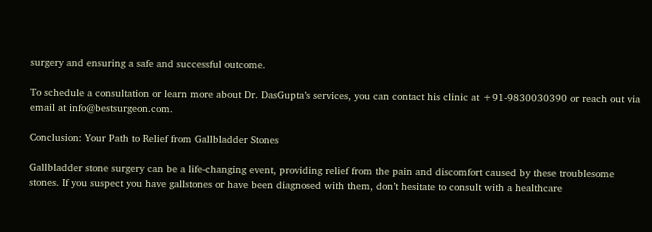surgery and ensuring a safe and successful outcome.

To schedule a consultation or learn more about Dr. DasGupta’s services, you can contact his clinic at +91-9830030390 or reach out via email at info@bestsurgeon.com.

Conclusion: Your Path to Relief from Gallbladder Stones

Gallbladder stone surgery can be a life-changing event, providing relief from the pain and discomfort caused by these troublesome stones. If you suspect you have gallstones or have been diagnosed with them, don’t hesitate to consult with a healthcare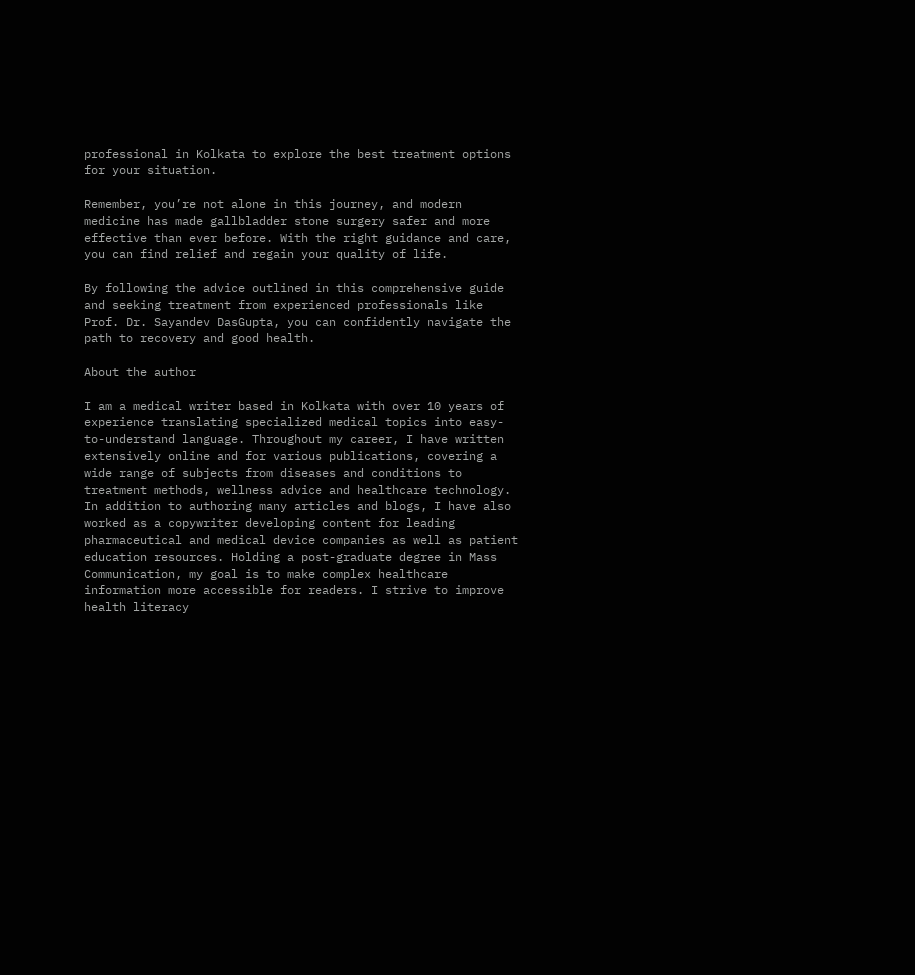professional in Kolkata to explore the best treatment options for your situation.

Remember, you’re not alone in this journey, and modern medicine has made gallbladder stone surgery safer and more effective than ever before. With the right guidance and care, you can find relief and regain your quality of life.

By following the advice outlined in this comprehensive guide and seeking treatment from experienced professionals like Prof. Dr. Sayandev DasGupta, you can confidently navigate the path to recovery and good health.

About the author

I am a medical writer based in Kolkata with over 10 years of experience translating specialized medical topics into easy-to-understand language. Throughout my career, I have written extensively online and for various publications, covering a wide range of subjects from diseases and conditions to treatment methods, wellness advice and healthcare technology. In addition to authoring many articles and blogs, I have also worked as a copywriter developing content for leading pharmaceutical and medical device companies as well as patient education resources. Holding a post-graduate degree in Mass Communication, my goal is to make complex healthcare information more accessible for readers. I strive to improve health literacy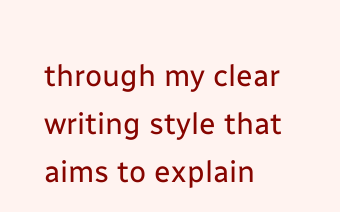through my clear writing style that aims to explain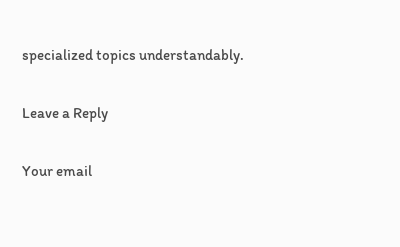specialized topics understandably.

Leave a Reply

Your email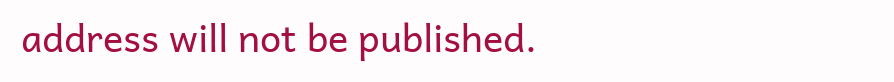address will not be published.